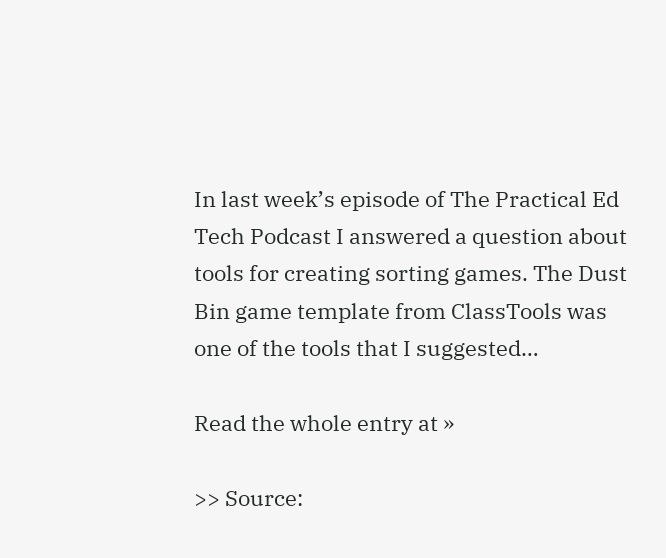In last week’s episode of The Practical Ed Tech Podcast I answered a question about tools for creating sorting games. The Dust Bin game template from ClassTools was one of the tools that I suggested…

Read the whole entry at »

>> Source: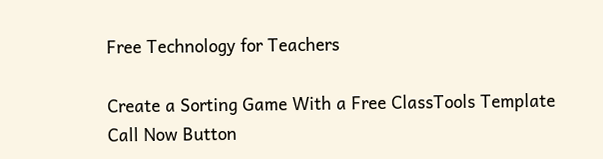Free Technology for Teachers

Create a Sorting Game With a Free ClassTools Template
Call Now Button